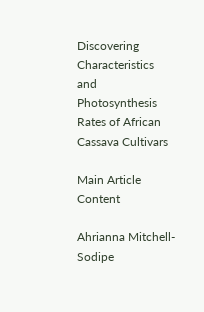Discovering Characteristics and Photosynthesis Rates of African Cassava Cultivars

Main Article Content

Ahrianna Mitchell-Sodipe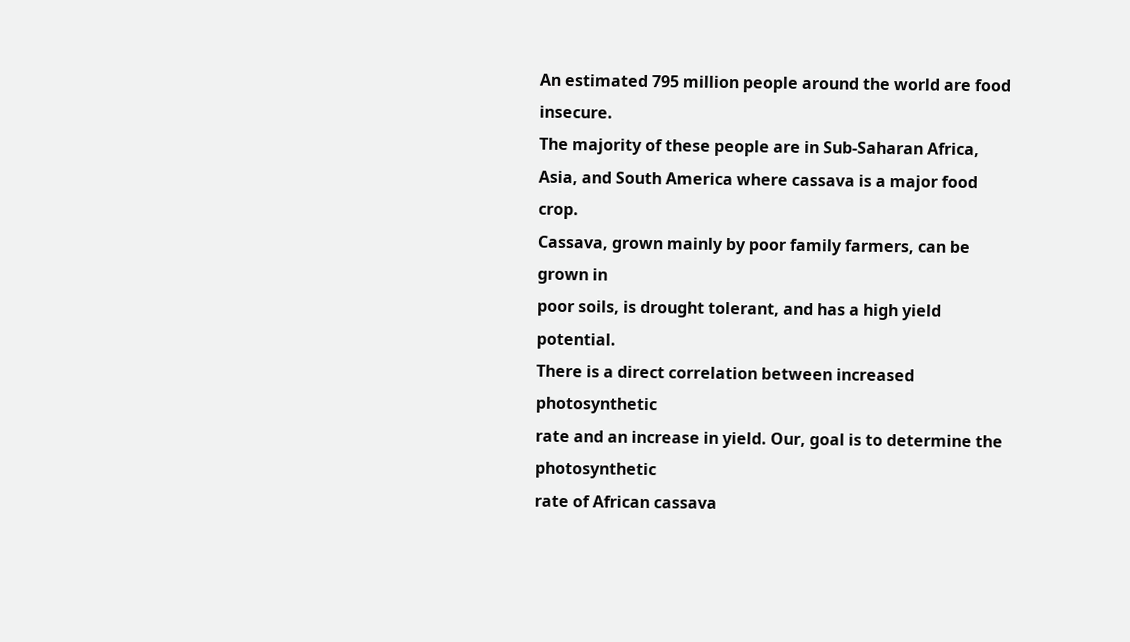An estimated 795 million people around the world are food insecure.
The majority of these people are in Sub-Saharan Africa,
Asia, and South America where cassava is a major food crop.
Cassava, grown mainly by poor family farmers, can be grown in
poor soils, is drought tolerant, and has a high yield potential.
There is a direct correlation between increased photosynthetic
rate and an increase in yield. Our, goal is to determine the photosynthetic
rate of African cassava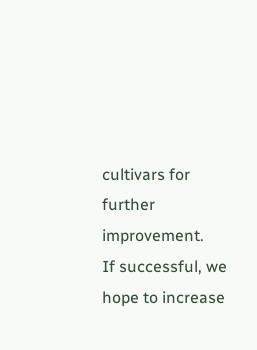cultivars for further improvement.
If successful, we hope to increase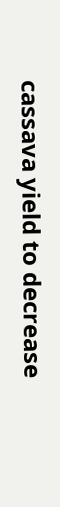cassava yield to decrease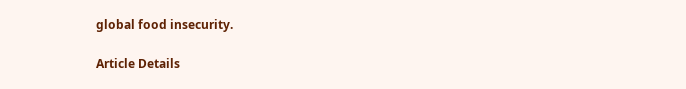global food insecurity.

Article Details